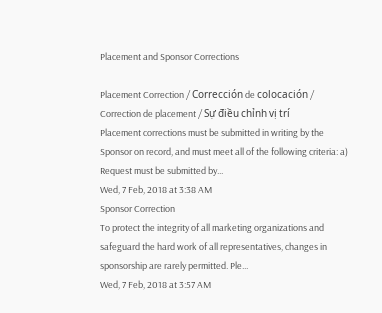Placement and Sponsor Corrections

Placement Correction / Corrección de colocación / Correction de placement / Sự điều chỉnh vị trí
Placement corrections must be submitted in writing by the Sponsor on record, and must meet all of the following criteria: a) Request must be submitted by...
Wed, 7 Feb, 2018 at 3:38 AM
Sponsor Correction
To protect the integrity of all marketing organizations and safeguard the hard work of all representatives, changes in sponsorship are rarely permitted. Ple...
Wed, 7 Feb, 2018 at 3:57 AM